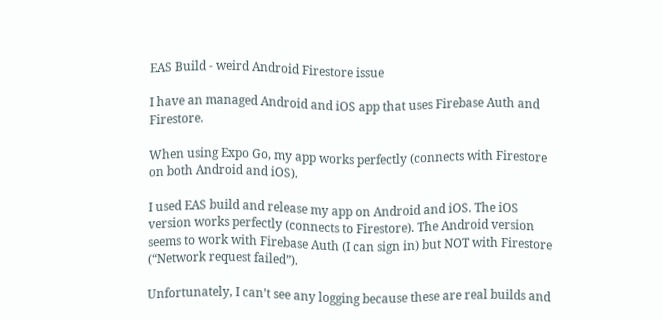EAS Build - weird Android Firestore issue

I have an managed Android and iOS app that uses Firebase Auth and Firestore.

When using Expo Go, my app works perfectly (connects with Firestore on both Android and iOS).

I used EAS build and release my app on Android and iOS. The iOS version works perfectly (connects to Firestore). The Android version seems to work with Firebase Auth (I can sign in) but NOT with Firestore (“Network request failed”).

Unfortunately, I can’t see any logging because these are real builds and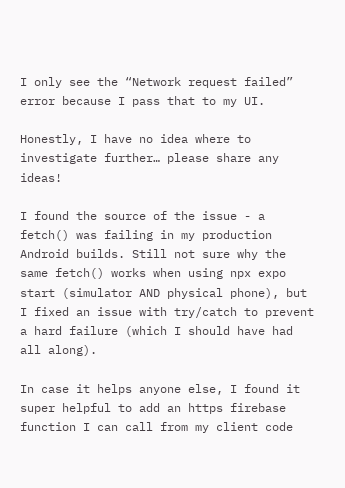I only see the “Network request failed” error because I pass that to my UI.

Honestly, I have no idea where to investigate further… please share any ideas!

I found the source of the issue - a fetch() was failing in my production Android builds. Still not sure why the same fetch() works when using npx expo start (simulator AND physical phone), but I fixed an issue with try/catch to prevent a hard failure (which I should have had all along).

In case it helps anyone else, I found it super helpful to add an https firebase function I can call from my client code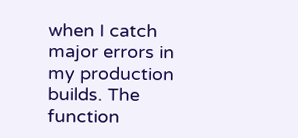when I catch major errors in my production builds. The function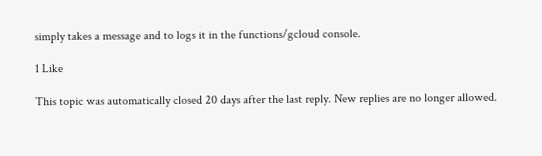simply takes a message and to logs it in the functions/gcloud console.

1 Like

This topic was automatically closed 20 days after the last reply. New replies are no longer allowed.